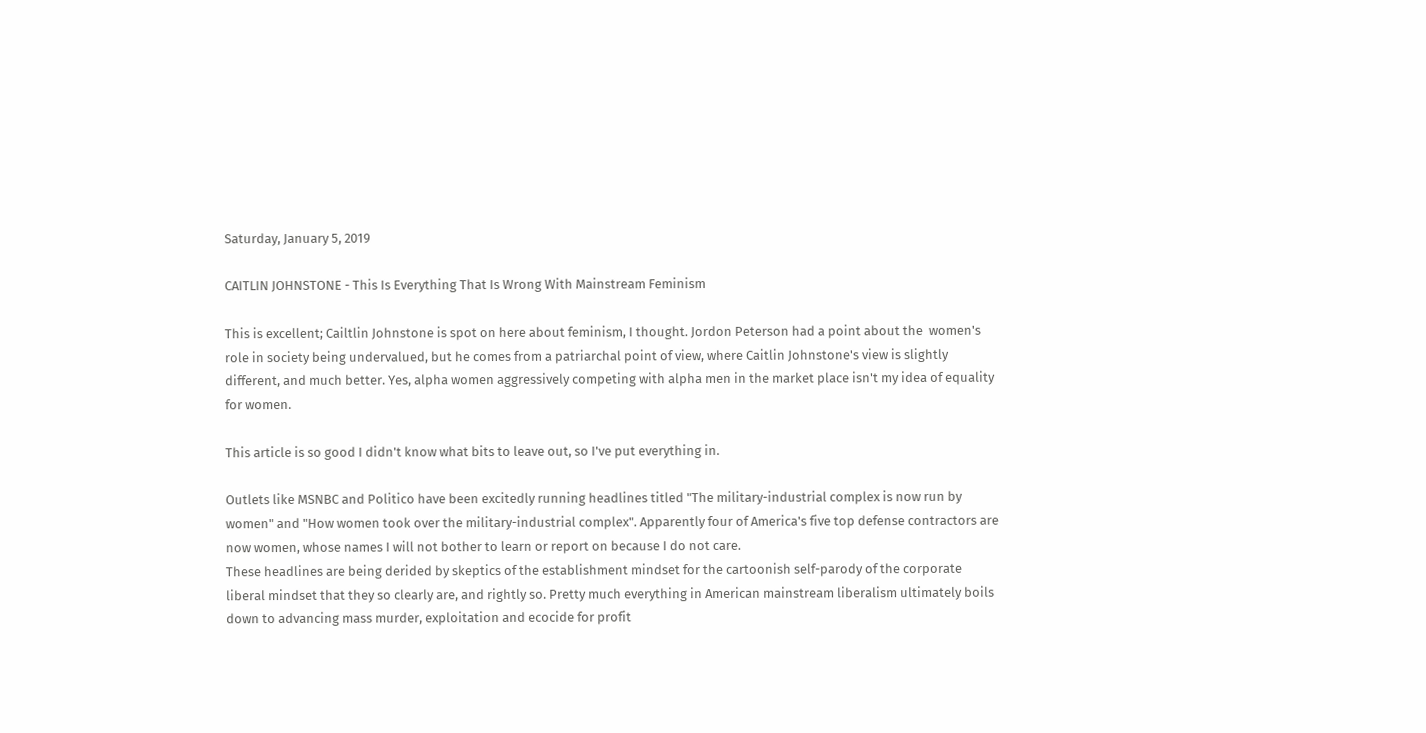Saturday, January 5, 2019

CAITLIN JOHNSTONE - This Is Everything That Is Wrong With Mainstream Feminism

This is excellent; Cailtlin Johnstone is spot on here about feminism, I thought. Jordon Peterson had a point about the  women's role in society being undervalued, but he comes from a patriarchal point of view, where Caitlin Johnstone's view is slightly different, and much better. Yes, alpha women aggressively competing with alpha men in the market place isn't my idea of equality for women.

This article is so good I didn't know what bits to leave out, so I've put everything in.

Outlets like MSNBC and Politico have been excitedly running headlines titled "The military-industrial complex is now run by women" and "How women took over the military-industrial complex". Apparently four of America's five top defense contractors are now women, whose names I will not bother to learn or report on because I do not care.
These headlines are being derided by skeptics of the establishment mindset for the cartoonish self-parody of the corporate liberal mindset that they so clearly are, and rightly so. Pretty much everything in American mainstream liberalism ultimately boils down to advancing mass murder, exploitation and ecocide for profit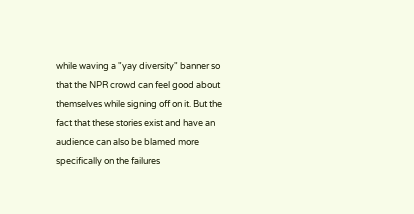while waving a "yay diversity" banner so that the NPR crowd can feel good about themselves while signing off on it. But the fact that these stories exist and have an audience can also be blamed more specifically on the failures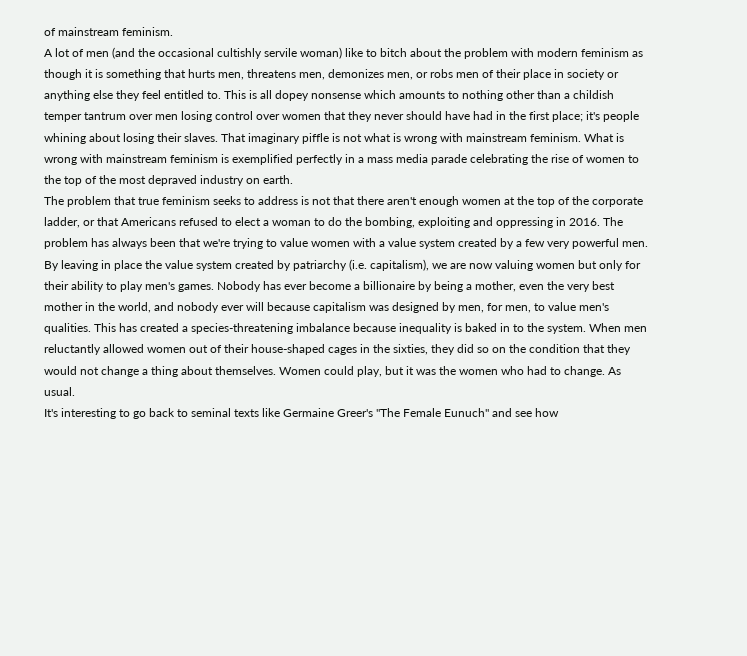of mainstream feminism.
A lot of men (and the occasional cultishly servile woman) like to bitch about the problem with modern feminism as though it is something that hurts men, threatens men, demonizes men, or robs men of their place in society or anything else they feel entitled to. This is all dopey nonsense which amounts to nothing other than a childish temper tantrum over men losing control over women that they never should have had in the first place; it's people whining about losing their slaves. That imaginary piffle is not what is wrong with mainstream feminism. What is wrong with mainstream feminism is exemplified perfectly in a mass media parade celebrating the rise of women to the top of the most depraved industry on earth.
The problem that true feminism seeks to address is not that there aren't enough women at the top of the corporate ladder, or that Americans refused to elect a woman to do the bombing, exploiting and oppressing in 2016. The problem has always been that we're trying to value women with a value system created by a few very powerful men. By leaving in place the value system created by patriarchy (i.e. capitalism), we are now valuing women but only for their ability to play men's games. Nobody has ever become a billionaire by being a mother, even the very best mother in the world, and nobody ever will because capitalism was designed by men, for men, to value men's qualities. This has created a species-threatening imbalance because inequality is baked in to the system. When men reluctantly allowed women out of their house-shaped cages in the sixties, they did so on the condition that they would not change a thing about themselves. Women could play, but it was the women who had to change. As usual.
It's interesting to go back to seminal texts like Germaine Greer's "The Female Eunuch" and see how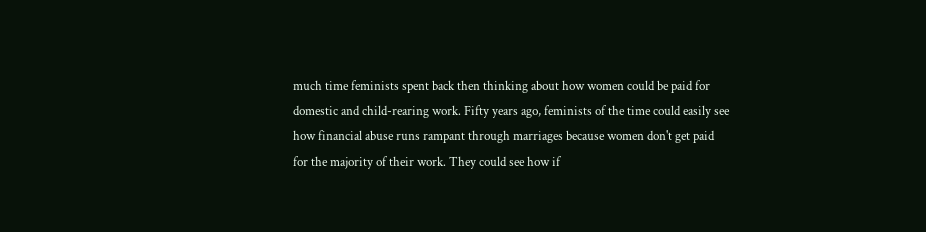much time feminists spent back then thinking about how women could be paid for domestic and child-rearing work. Fifty years ago, feminists of the time could easily see how financial abuse runs rampant through marriages because women don't get paid for the majority of their work. They could see how if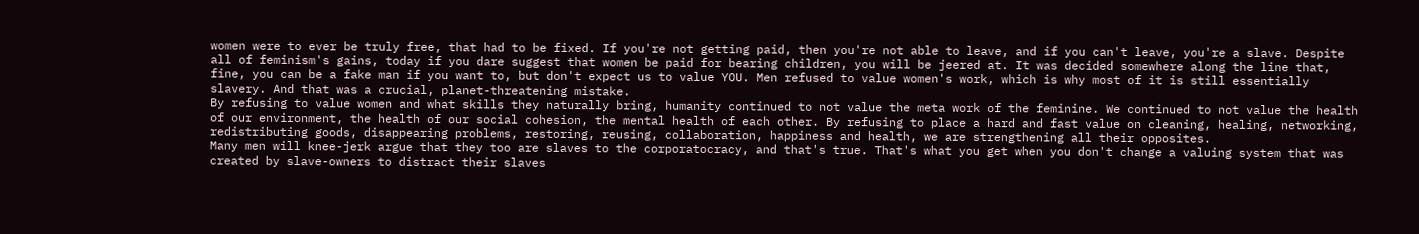women were to ever be truly free, that had to be fixed. If you're not getting paid, then you're not able to leave, and if you can't leave, you're a slave. Despite all of feminism's gains, today if you dare suggest that women be paid for bearing children, you will be jeered at. It was decided somewhere along the line that, fine, you can be a fake man if you want to, but don't expect us to value YOU. Men refused to value women's work, which is why most of it is still essentially slavery. And that was a crucial, planet-threatening mistake.
By refusing to value women and what skills they naturally bring, humanity continued to not value the meta work of the feminine. We continued to not value the health of our environment, the health of our social cohesion, the mental health of each other. By refusing to place a hard and fast value on cleaning, healing, networking, redistributing goods, disappearing problems, restoring, reusing, collaboration, happiness and health, we are strengthening all their opposites.
Many men will knee-jerk argue that they too are slaves to the corporatocracy, and that's true. That's what you get when you don't change a valuing system that was created by slave-owners to distract their slaves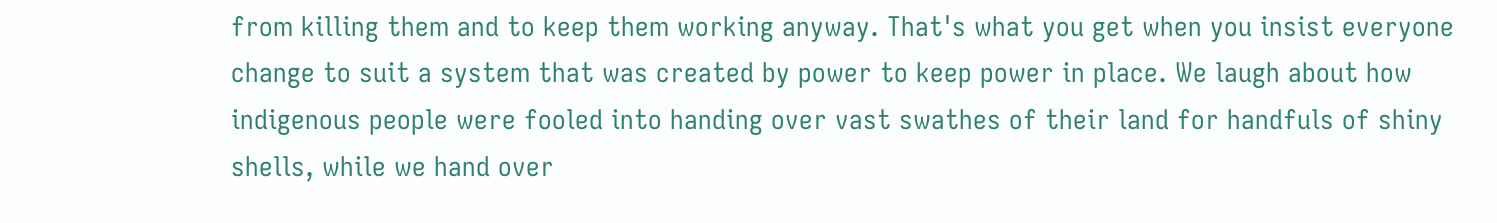from killing them and to keep them working anyway. That's what you get when you insist everyone change to suit a system that was created by power to keep power in place. We laugh about how indigenous people were fooled into handing over vast swathes of their land for handfuls of shiny shells, while we hand over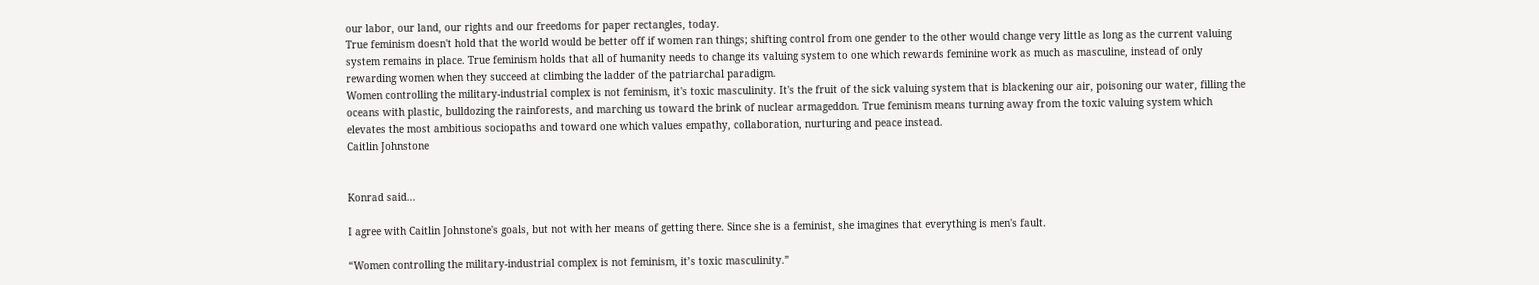our labor, our land, our rights and our freedoms for paper rectangles, today.
True feminism doesn't hold that the world would be better off if women ran things; shifting control from one gender to the other would change very little as long as the current valuing system remains in place. True feminism holds that all of humanity needs to change its valuing system to one which rewards feminine work as much as masculine, instead of only rewarding women when they succeed at climbing the ladder of the patriarchal paradigm.
Women controlling the military-industrial complex is not feminism, it's toxic masculinity. It's the fruit of the sick valuing system that is blackening our air, poisoning our water, filling the oceans with plastic, bulldozing the rainforests, and marching us toward the brink of nuclear armageddon. True feminism means turning away from the toxic valuing system which elevates the most ambitious sociopaths and toward one which values empathy, collaboration, nurturing and peace instead.
Caitlin Johnstone


Konrad said...

I agree with Caitlin Johnstone's goals, but not with her means of getting there. Since she is a feminist, she imagines that everything is men's fault.

“Women controlling the military-industrial complex is not feminism, it’s toxic masculinity.”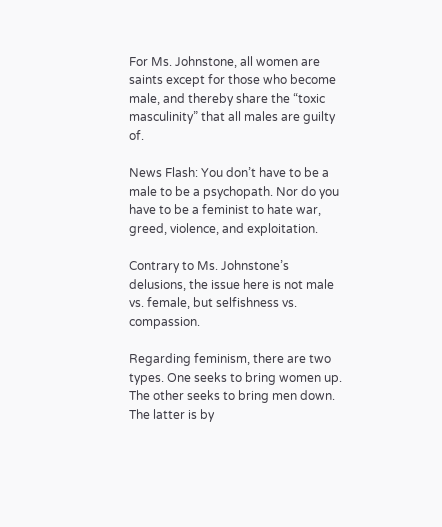For Ms. Johnstone, all women are saints except for those who become male, and thereby share the “toxic masculinity” that all males are guilty of.

News Flash: You don’t have to be a male to be a psychopath. Nor do you have to be a feminist to hate war, greed, violence, and exploitation.

Contrary to Ms. Johnstone’s delusions, the issue here is not male vs. female, but selfishness vs. compassion.

Regarding feminism, there are two types. One seeks to bring women up. The other seeks to bring men down. The latter is by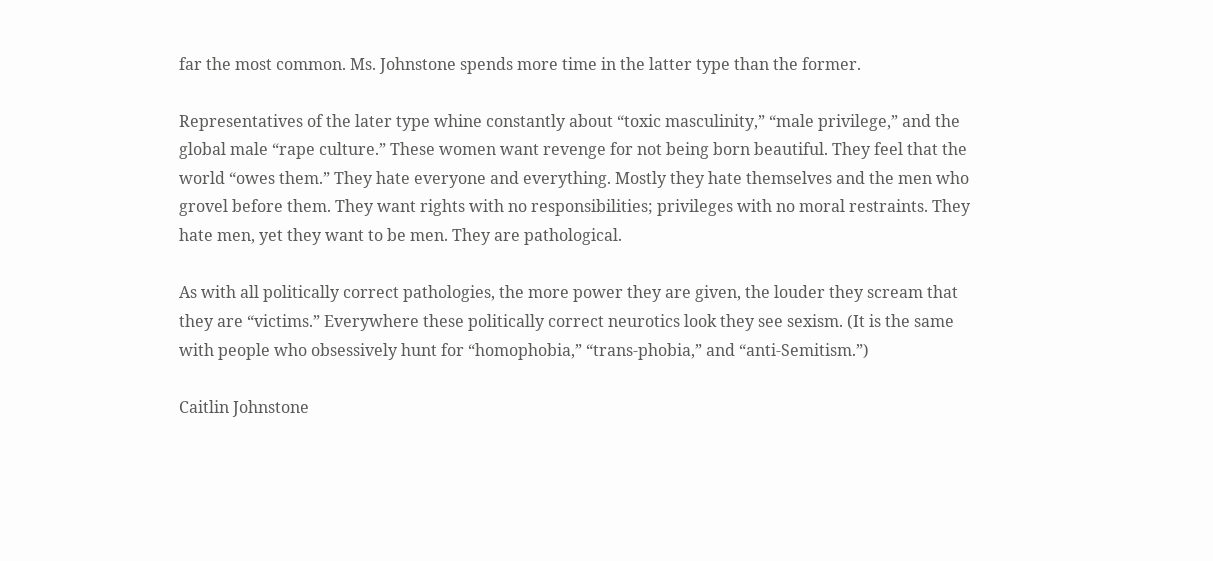far the most common. Ms. Johnstone spends more time in the latter type than the former.

Representatives of the later type whine constantly about “toxic masculinity,” “male privilege,” and the global male “rape culture.” These women want revenge for not being born beautiful. They feel that the world “owes them.” They hate everyone and everything. Mostly they hate themselves and the men who grovel before them. They want rights with no responsibilities; privileges with no moral restraints. They hate men, yet they want to be men. They are pathological.

As with all politically correct pathologies, the more power they are given, the louder they scream that they are “victims.” Everywhere these politically correct neurotics look they see sexism. (It is the same with people who obsessively hunt for “homophobia,” “trans-phobia,” and “anti-Semitism.”)

Caitlin Johnstone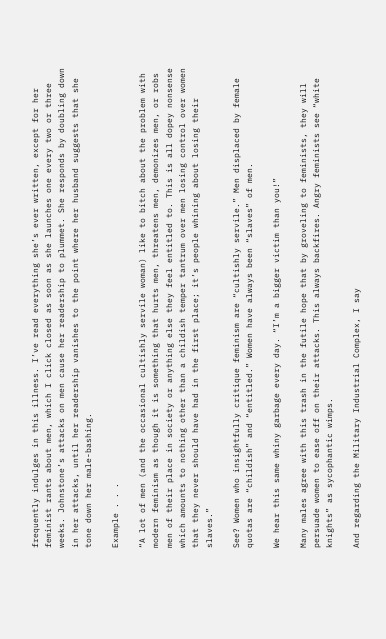frequently indulges in this illness. I’ve read everything she’s ever written, except for her feminist rants about men, which I click closed as soon as she launches one every two or three weeks. Johnstone’s attacks on men cause her readership to plummet. She responds by doubling down in her attacks, until her readership vanishes to the point where her husband suggests that she tone down her male-bashing.

Example . . .

“A lot of men (and the occasional cultishly servile woman) like to bitch about the problem with modern feminism as though it is something that hurts men, threatens men, demonizes men, or robs men of their place in society or anything else they feel entitled to. This is all dopey nonsense which amounts to nothing other than a childish temper tantrum over men losing control over women that they never should have had in the first place; it’s people whining about losing their slaves.”

See? Women who insightfully critique feminism are “cultishly servile.” Men displaced by female quotas are “childish” and “entitled.” Women have always been “slaves” of men.

We hear this same whiny garbage every day. “I’m a bigger victim than you!”

Many males agree with this trash in the futile hope that by groveling to feminists, they will persuade women to ease off on their attacks. This always backfires. Angry feminists see “white knights” as sycophantic wimps.

And regarding the Military Industrial Complex, I say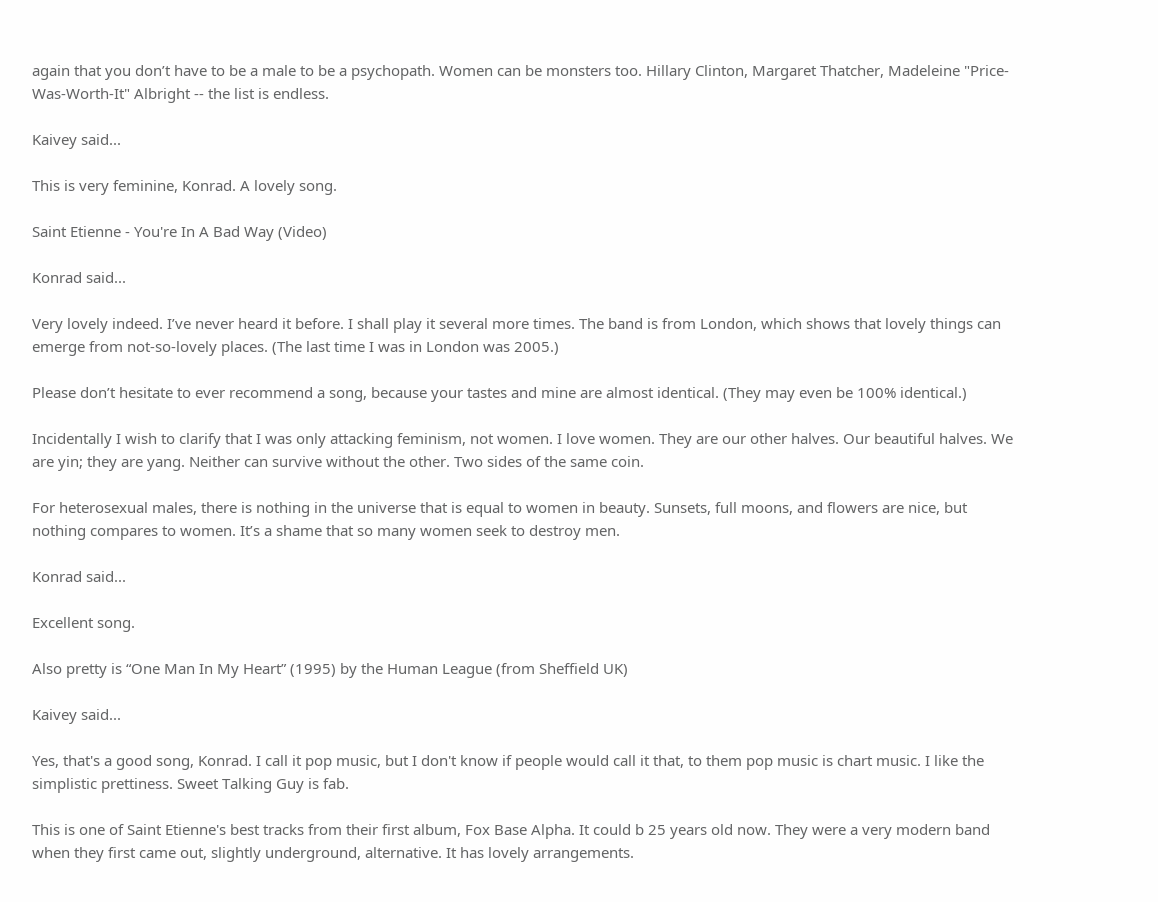again that you don’t have to be a male to be a psychopath. Women can be monsters too. Hillary Clinton, Margaret Thatcher, Madeleine "Price-Was-Worth-It" Albright -- the list is endless.

Kaivey said...

This is very feminine, Konrad. A lovely song.

Saint Etienne - You're In A Bad Way (Video)

Konrad said...

Very lovely indeed. I’ve never heard it before. I shall play it several more times. The band is from London, which shows that lovely things can emerge from not-so-lovely places. (The last time I was in London was 2005.)

Please don’t hesitate to ever recommend a song, because your tastes and mine are almost identical. (They may even be 100% identical.)

Incidentally I wish to clarify that I was only attacking feminism, not women. I love women. They are our other halves. Our beautiful halves. We are yin; they are yang. Neither can survive without the other. Two sides of the same coin.

For heterosexual males, there is nothing in the universe that is equal to women in beauty. Sunsets, full moons, and flowers are nice, but nothing compares to women. It’s a shame that so many women seek to destroy men.

Konrad said...

Excellent song.

Also pretty is “One Man In My Heart” (1995) by the Human League (from Sheffield UK)

Kaivey said...

Yes, that's a good song, Konrad. I call it pop music, but I don't know if people would call it that, to them pop music is chart music. I like the simplistic prettiness. Sweet Talking Guy is fab.

This is one of Saint Etienne's best tracks from their first album, Fox Base Alpha. It could b 25 years old now. They were a very modern band when they first came out, slightly underground, alternative. It has lovely arrangements.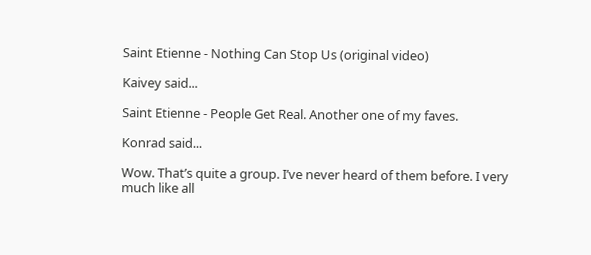Saint Etienne - Nothing Can Stop Us (original video)

Kaivey said...

Saint Etienne - People Get Real. Another one of my faves.

Konrad said...

Wow. That’s quite a group. I’ve never heard of them before. I very much like all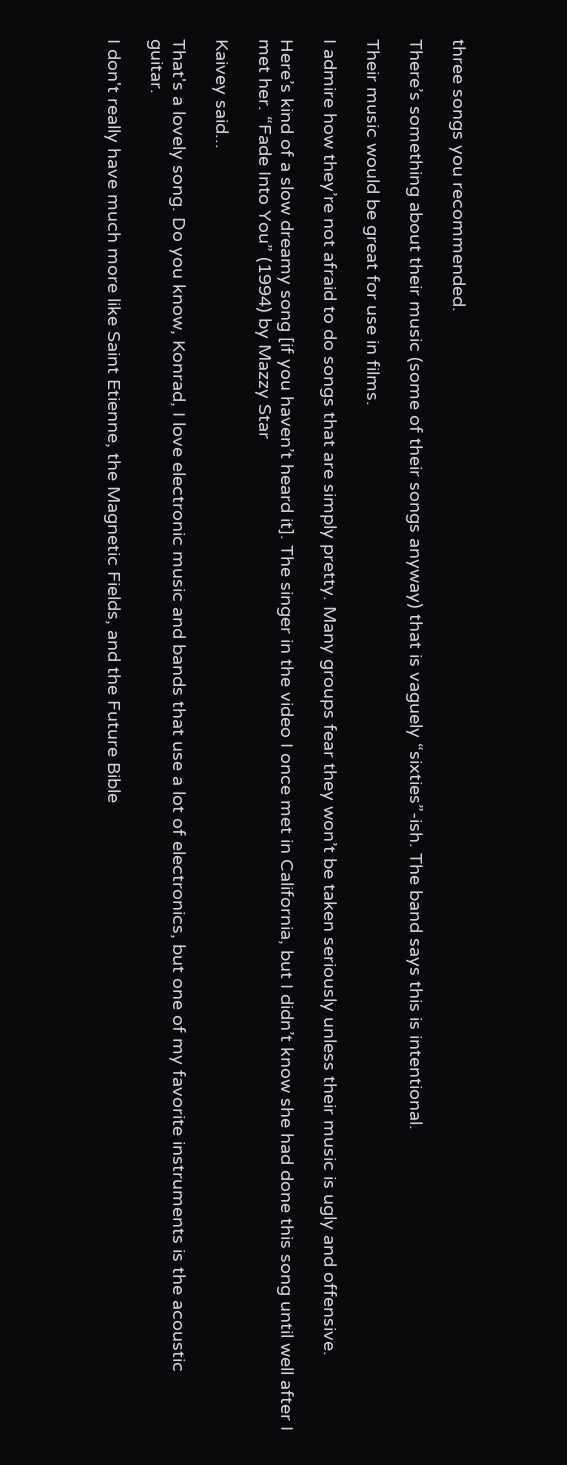three songs you recommended.

There’s something about their music (some of their songs anyway) that is vaguely “sixties”-ish. The band says this is intentional.

Their music would be great for use in films.

I admire how they’re not afraid to do songs that are simply pretty. Many groups fear they won’t be taken seriously unless their music is ugly and offensive.

Here’s kind of a slow dreamy song [if you haven’t heard it]. The singer in the video I once met in California, but I didn’t know she had done this song until well after I met her. “Fade Into You” (1994) by Mazzy Star

Kaivey said...

That's a lovely song. Do you know, Konrad, I love electronic music and bands that use a lot of electronics, but one of my favorite instruments is the acoustic guitar.

I don't really have much more like Saint Etienne, the Magnetic Fields, and the Future Bible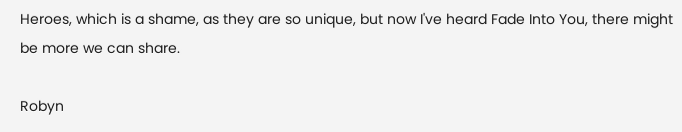Heroes, which is a shame, as they are so unique, but now I've heard Fade Into You, there might be more we can share.

Robyn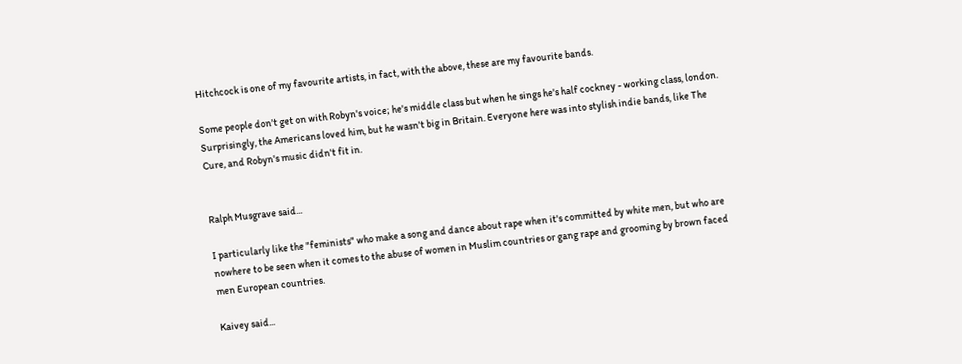Hitchcock is one of my favourite artists, in fact, with the above, these are my favourite bands.

Some people don't get on with Robyn's voice; he's middle class but when he sings he's half cockney - working class, london. Surprisingly, the Americans loved him, but he wasn't big in Britain. Everyone here was into stylish indie bands, like The Cure, and Robyn's music didn't fit in.


Ralph Musgrave said...

I particularly like the "feminists" who make a song and dance about rape when it's committed by white men, but who are nowhere to be seen when it comes to the abuse of women in Muslim countries or gang rape and grooming by brown faced men European countries.

Kaivey said...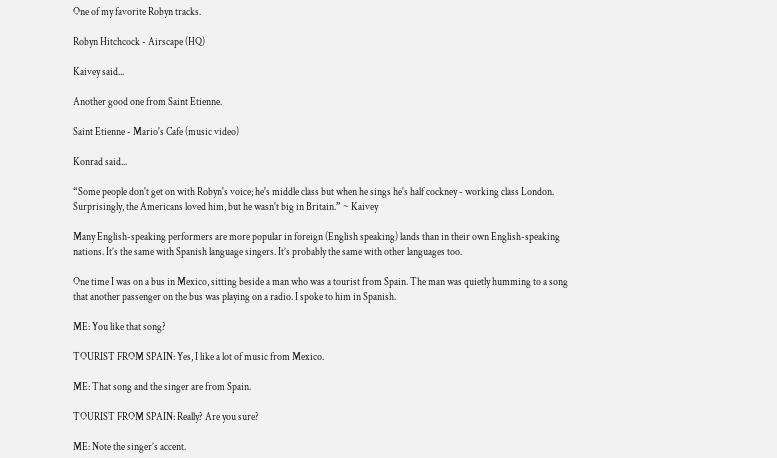One of my favorite Robyn tracks.

Robyn Hitchcock - Airscape (HQ)

Kaivey said...

Another good one from Saint Etienne.

Saint Etienne - Mario's Cafe (music video)

Konrad said...

“Some people don't get on with Robyn's voice; he's middle class but when he sings he's half cockney - working class London. Surprisingly, the Americans loved him, but he wasn't big in Britain.” ~ Kaivey

Many English-speaking performers are more popular in foreign (English speaking) lands than in their own English-speaking nations. It’s the same with Spanish language singers. It’s probably the same with other languages too.

One time I was on a bus in Mexico, sitting beside a man who was a tourist from Spain. The man was quietly humming to a song that another passenger on the bus was playing on a radio. I spoke to him in Spanish.

ME: You like that song?

TOURIST FROM SPAIN: Yes, I like a lot of music from Mexico.

ME: That song and the singer are from Spain.

TOURIST FROM SPAIN: Really? Are you sure?

ME: Note the singer’s accent.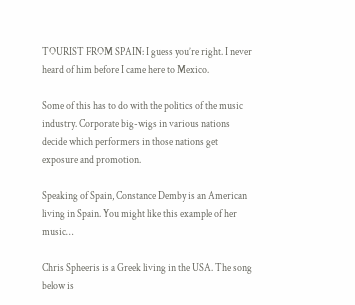TOURIST FROM SPAIN: I guess you’re right. I never heard of him before I came here to Mexico.

Some of this has to do with the politics of the music industry. Corporate big-wigs in various nations decide which performers in those nations get exposure and promotion.

Speaking of Spain, Constance Demby is an American living in Spain. You might like this example of her music…

Chris Spheeris is a Greek living in the USA. The song below is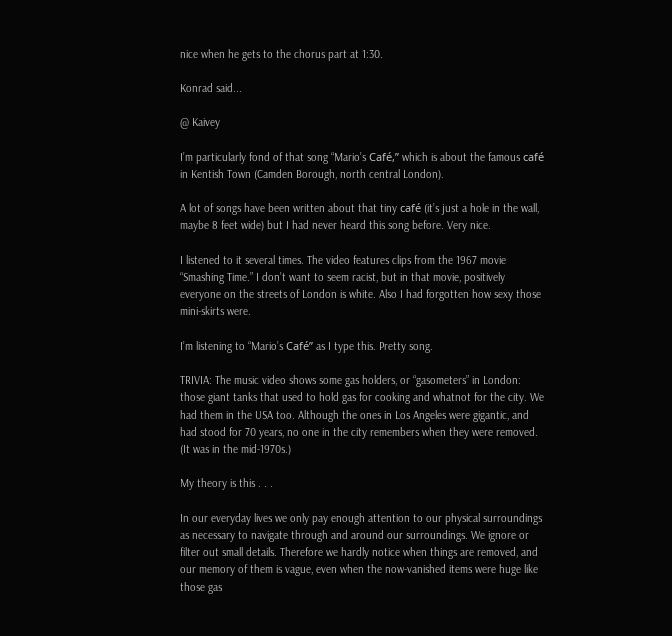nice when he gets to the chorus part at 1:30.

Konrad said...

@ Kaivey

I’m particularly fond of that song “Mario’s Café,” which is about the famous café in Kentish Town (Camden Borough, north central London).

A lot of songs have been written about that tiny café (it’s just a hole in the wall, maybe 8 feet wide) but I had never heard this song before. Very nice.

I listened to it several times. The video features clips from the 1967 movie “Smashing Time.” I don’t want to seem racist, but in that movie, positively everyone on the streets of London is white. Also I had forgotten how sexy those mini-skirts were.

I’m listening to “Mario’s Café” as I type this. Pretty song.

TRIVIA: The music video shows some gas holders, or “gasometers” in London: those giant tanks that used to hold gas for cooking and whatnot for the city. We had them in the USA too. Although the ones in Los Angeles were gigantic, and had stood for 70 years, no one in the city remembers when they were removed. (It was in the mid-1970s.)

My theory is this . . .

In our everyday lives we only pay enough attention to our physical surroundings as necessary to navigate through and around our surroundings. We ignore or filter out small details. Therefore we hardly notice when things are removed, and our memory of them is vague, even when the now-vanished items were huge like those gas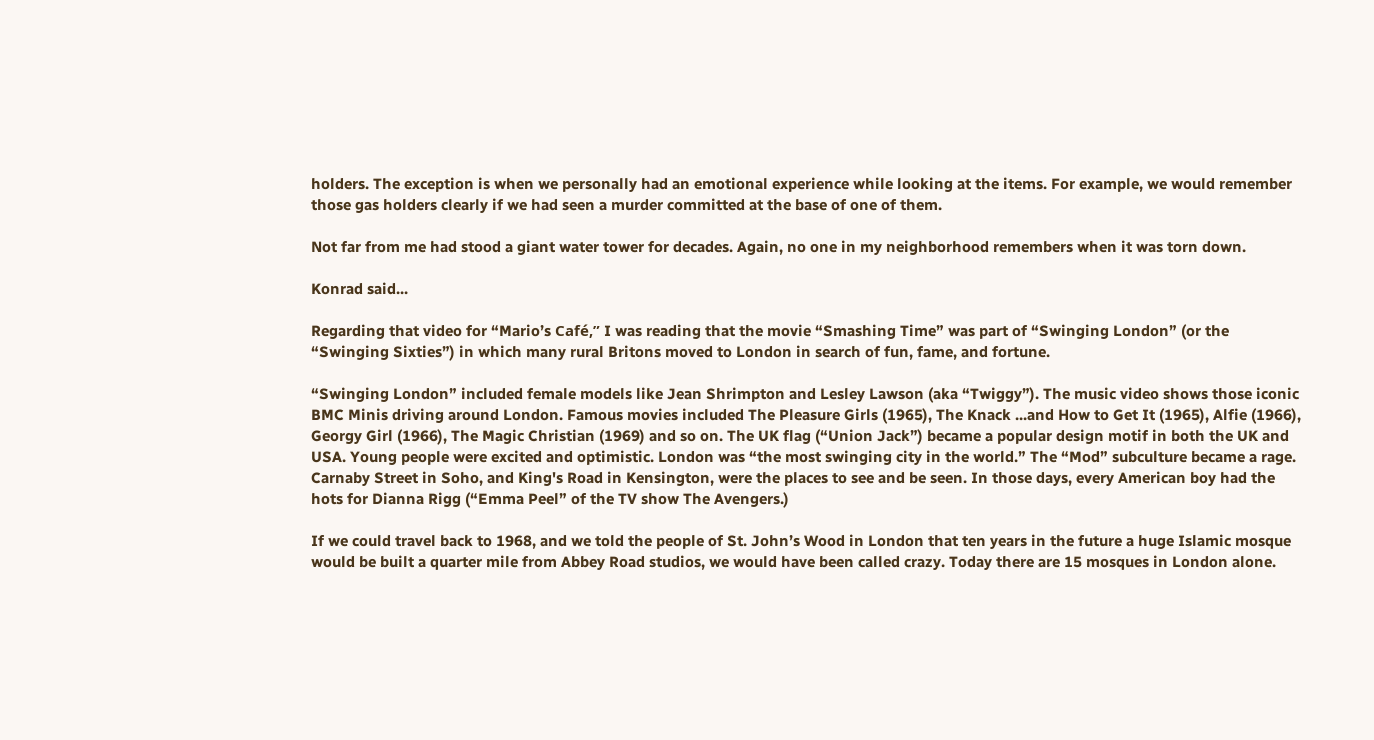holders. The exception is when we personally had an emotional experience while looking at the items. For example, we would remember those gas holders clearly if we had seen a murder committed at the base of one of them.

Not far from me had stood a giant water tower for decades. Again, no one in my neighborhood remembers when it was torn down.

Konrad said...

Regarding that video for “Mario’s Café,” I was reading that the movie “Smashing Time” was part of “Swinging London” (or the “Swinging Sixties”) in which many rural Britons moved to London in search of fun, fame, and fortune.

“Swinging London” included female models like Jean Shrimpton and Lesley Lawson (aka “Twiggy”). The music video shows those iconic BMC Minis driving around London. Famous movies included The Pleasure Girls (1965), The Knack ...and How to Get It (1965), Alfie (1966), Georgy Girl (1966), The Magic Christian (1969) and so on. The UK flag (“Union Jack”) became a popular design motif in both the UK and USA. Young people were excited and optimistic. London was “the most swinging city in the world.” The “Mod” subculture became a rage. Carnaby Street in Soho, and King's Road in Kensington, were the places to see and be seen. In those days, every American boy had the hots for Dianna Rigg (“Emma Peel” of the TV show The Avengers.)

If we could travel back to 1968, and we told the people of St. John’s Wood in London that ten years in the future a huge Islamic mosque would be built a quarter mile from Abbey Road studios, we would have been called crazy. Today there are 15 mosques in London alone.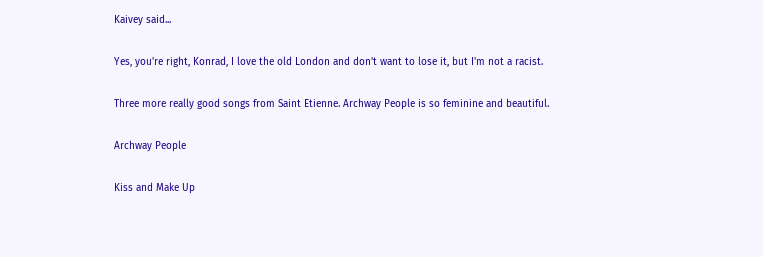Kaivey said...

Yes, you're right, Konrad, I love the old London and don't want to lose it, but I'm not a racist.

Three more really good songs from Saint Etienne. Archway People is so feminine and beautiful.

Archway People

Kiss and Make Up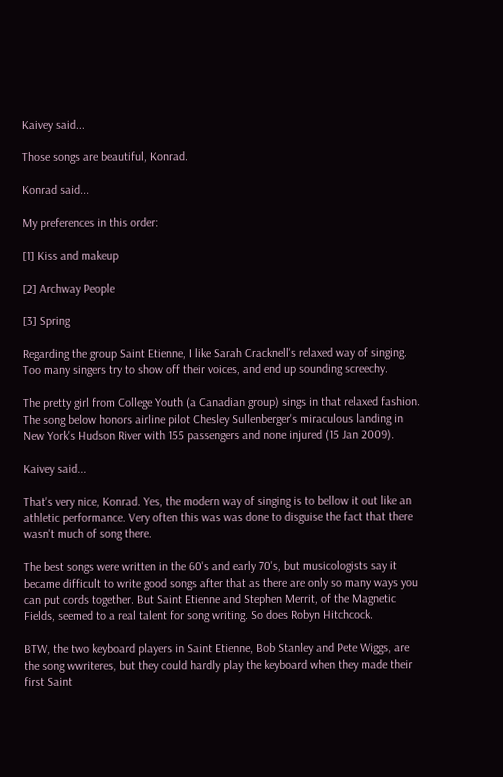Kaivey said...

Those songs are beautiful, Konrad.

Konrad said...

My preferences in this order:

[1] Kiss and makeup

[2] Archway People

[3] Spring

Regarding the group Saint Etienne, I like Sarah Cracknell's relaxed way of singing. Too many singers try to show off their voices, and end up sounding screechy.

The pretty girl from College Youth (a Canadian group) sings in that relaxed fashion. The song below honors airline pilot Chesley Sullenberger's miraculous landing in New York's Hudson River with 155 passengers and none injured (15 Jan 2009).

Kaivey said...

That's very nice, Konrad. Yes, the modern way of singing is to bellow it out like an athletic performance. Very often this was was done to disguise the fact that there wasn't much of song there.

The best songs were written in the 60's and early 70's, but musicologists say it became difficult to write good songs after that as there are only so many ways you can put cords together. But Saint Etienne and Stephen Merrit, of the Magnetic Fields, seemed to a real talent for song writing. So does Robyn Hitchcock.

BTW, the two keyboard players in Saint Etienne, Bob Stanley and Pete Wiggs, are the song wwriteres, but they could hardly play the keyboard when they made their first Saint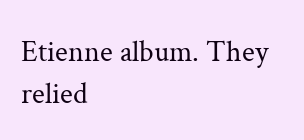Etienne album. They relied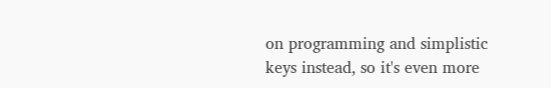on programming and simplistic keys instead, so it's even more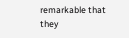remarkable that they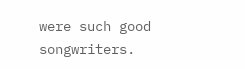were such good songwriters.